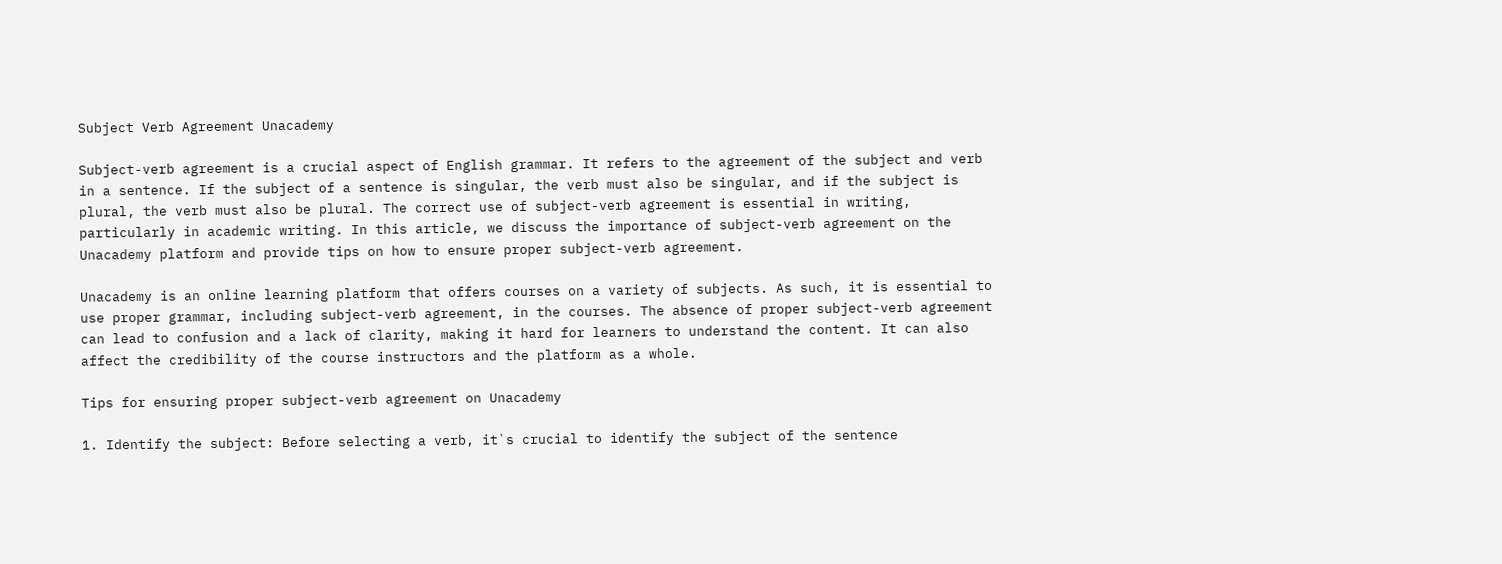Subject Verb Agreement Unacademy

Subject-verb agreement is a crucial aspect of English grammar. It refers to the agreement of the subject and verb in a sentence. If the subject of a sentence is singular, the verb must also be singular, and if the subject is plural, the verb must also be plural. The correct use of subject-verb agreement is essential in writing, particularly in academic writing. In this article, we discuss the importance of subject-verb agreement on the Unacademy platform and provide tips on how to ensure proper subject-verb agreement.

Unacademy is an online learning platform that offers courses on a variety of subjects. As such, it is essential to use proper grammar, including subject-verb agreement, in the courses. The absence of proper subject-verb agreement can lead to confusion and a lack of clarity, making it hard for learners to understand the content. It can also affect the credibility of the course instructors and the platform as a whole.

Tips for ensuring proper subject-verb agreement on Unacademy

1. Identify the subject: Before selecting a verb, it`s crucial to identify the subject of the sentence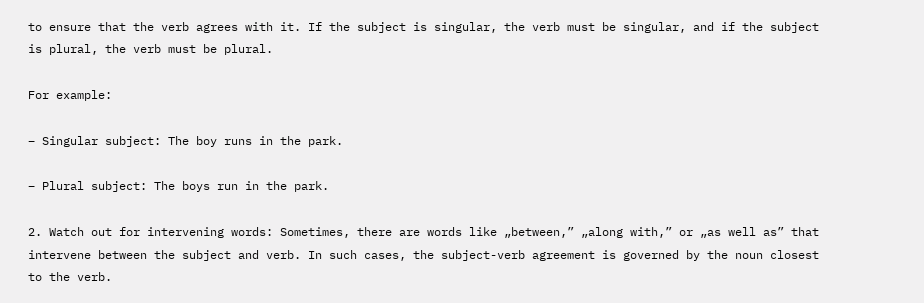to ensure that the verb agrees with it. If the subject is singular, the verb must be singular, and if the subject is plural, the verb must be plural.

For example:

– Singular subject: The boy runs in the park.

– Plural subject: The boys run in the park.

2. Watch out for intervening words: Sometimes, there are words like „between,” „along with,” or „as well as” that intervene between the subject and verb. In such cases, the subject-verb agreement is governed by the noun closest to the verb.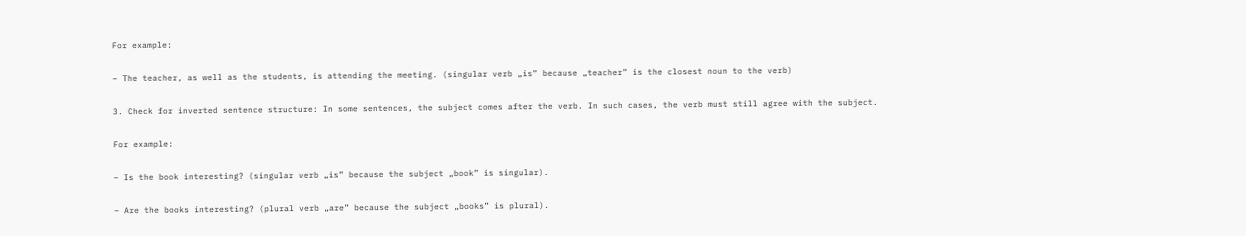For example:

– The teacher, as well as the students, is attending the meeting. (singular verb „is” because „teacher” is the closest noun to the verb)

3. Check for inverted sentence structure: In some sentences, the subject comes after the verb. In such cases, the verb must still agree with the subject.

For example:

– Is the book interesting? (singular verb „is” because the subject „book” is singular).

– Are the books interesting? (plural verb „are” because the subject „books” is plural).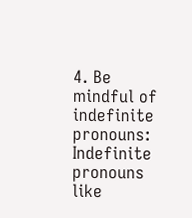4. Be mindful of indefinite pronouns: Indefinite pronouns like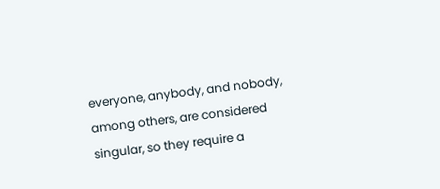everyone, anybody, and nobody, among others, are considered singular, so they require a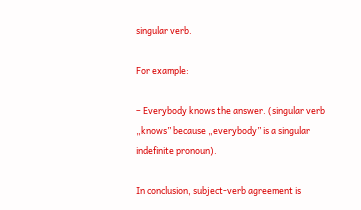singular verb.

For example:

– Everybody knows the answer. (singular verb „knows” because „everybody” is a singular indefinite pronoun).

In conclusion, subject-verb agreement is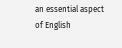an essential aspect of English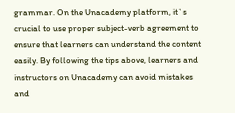grammar. On the Unacademy platform, it`s crucial to use proper subject-verb agreement to ensure that learners can understand the content easily. By following the tips above, learners and instructors on Unacademy can avoid mistakes and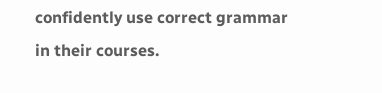confidently use correct grammar in their courses.